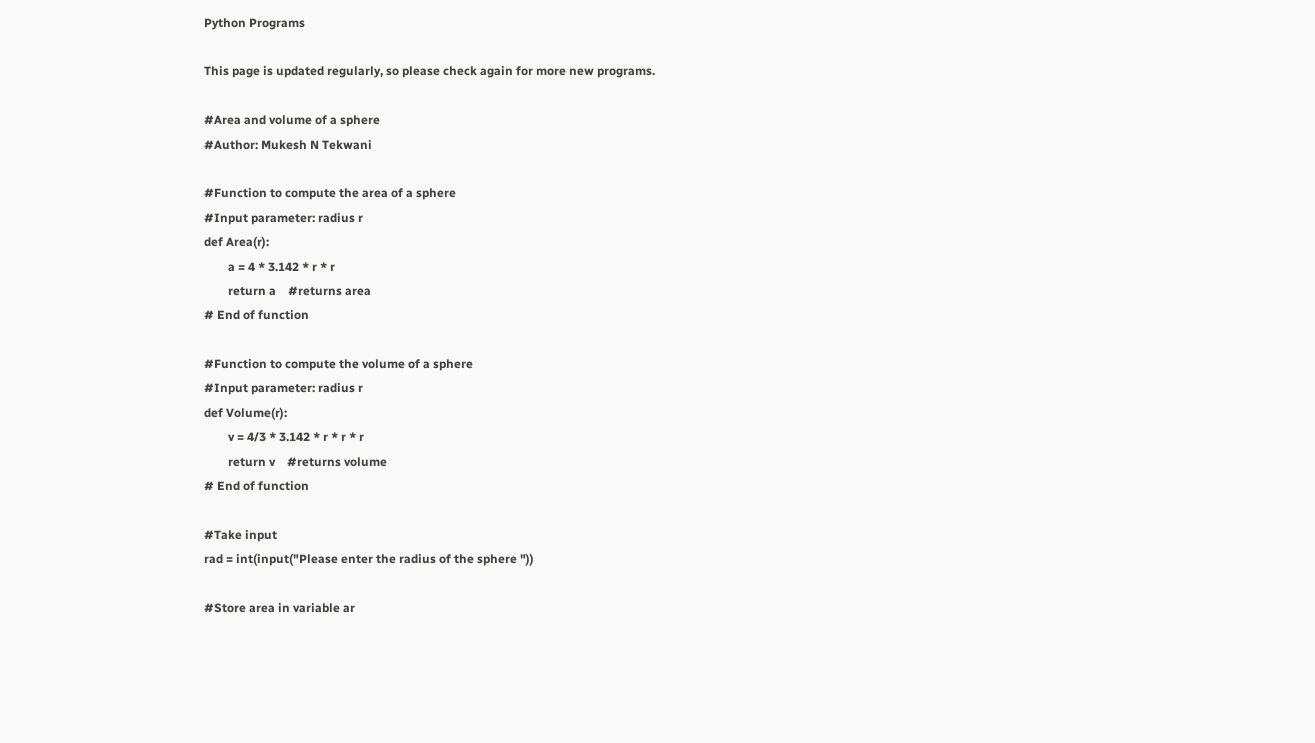Python Programs

This page is updated regularly, so please check again for more new programs.

#Area and volume of a sphere
#Author: Mukesh N Tekwani

#Function to compute the area of a sphere
#Input parameter: radius r
def Area(r):
        a = 4 * 3.142 * r * r
        return a    #returns area
# End of function

#Function to compute the volume of a sphere
#Input parameter: radius r
def Volume(r):
        v = 4/3 * 3.142 * r * r * r
        return v    #returns volume
# End of function

#Take input
rad = int(input("Please enter the radius of the sphere "))

#Store area in variable ar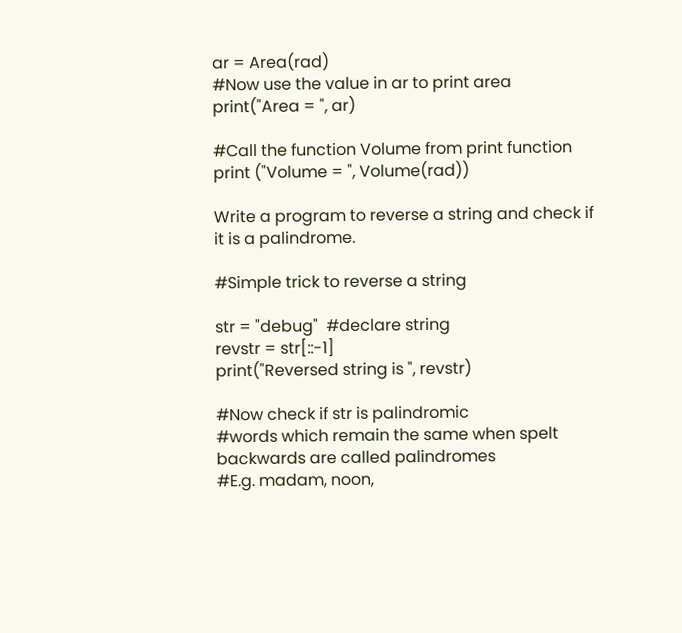ar = Area(rad)
#Now use the value in ar to print area
print("Area = ", ar)

#Call the function Volume from print function
print ("Volume = ", Volume(rad))

Write a program to reverse a string and check if it is a palindrome.

#Simple trick to reverse a string

str = "debug"  #declare string
revstr = str[::-1]
print("Reversed string is ", revstr)

#Now check if str is palindromic
#words which remain the same when spelt backwards are called palindromes
#E.g. madam, noon,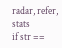radar, refer, stats
if str ==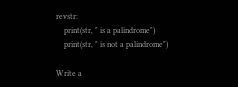revstr:
    print(str, " is a palindrome")
    print(str, " is not a palindrome")

Write a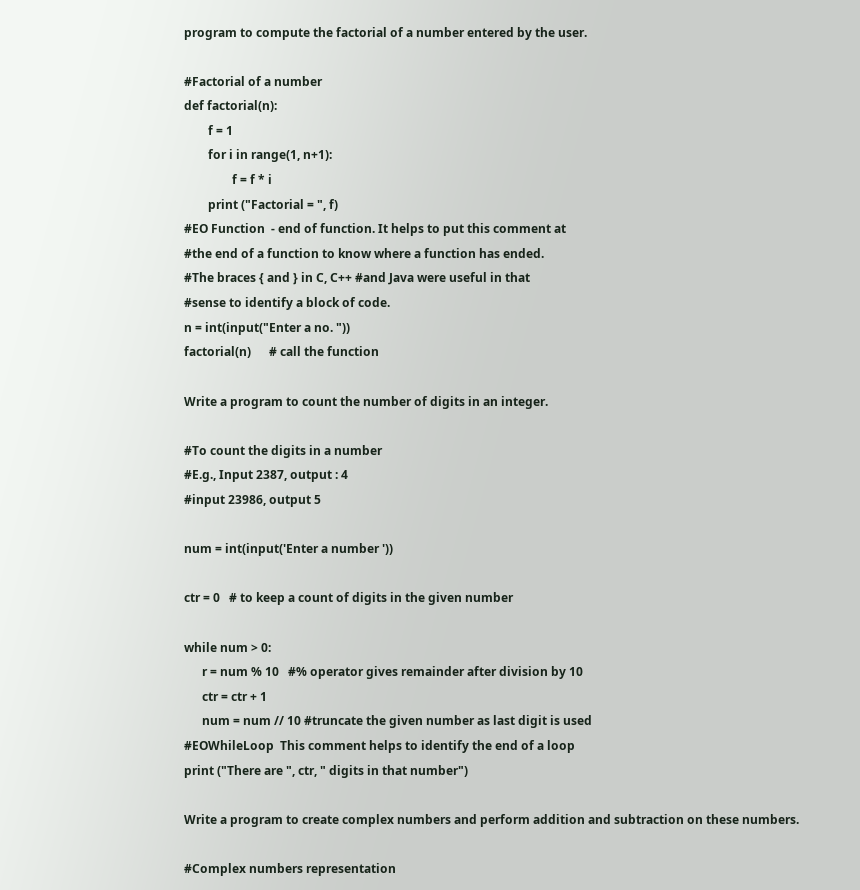program to compute the factorial of a number entered by the user.

#Factorial of a number
def factorial(n):
        f = 1
        for i in range(1, n+1):
                f = f * i
        print ("Factorial = ", f)
#EO Function  - end of function. It helps to put this comment at
#the end of a function to know where a function has ended.
#The braces { and } in C, C++ #and Java were useful in that
#sense to identify a block of code.
n = int(input("Enter a no. "))
factorial(n)      # call the function

Write a program to count the number of digits in an integer.

#To count the digits in a number
#E.g., Input 2387, output : 4
#input 23986, output 5

num = int(input('Enter a number '))

ctr = 0   # to keep a count of digits in the given number

while num > 0:
      r = num % 10   #% operator gives remainder after division by 10
      ctr = ctr + 1
      num = num // 10 #truncate the given number as last digit is used
#EOWhileLoop  This comment helps to identify the end of a loop
print ("There are ", ctr, " digits in that number")

Write a program to create complex numbers and perform addition and subtraction on these numbers.

#Complex numbers representation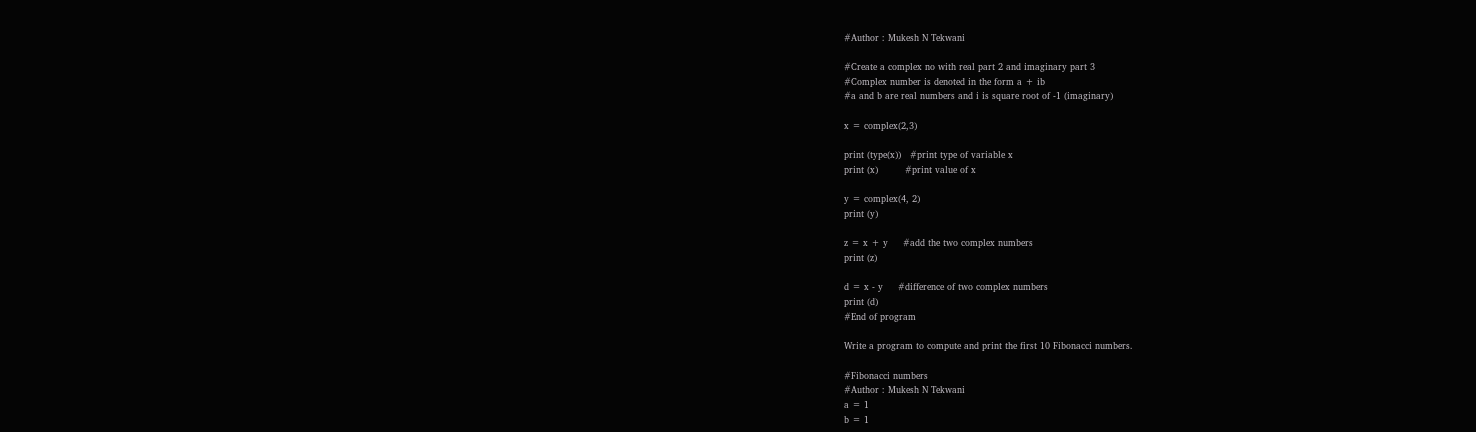#Author : Mukesh N Tekwani

#Create a complex no with real part 2 and imaginary part 3
#Complex number is denoted in the form a + ib
#a and b are real numbers and i is square root of -1 (imaginary)

x = complex(2,3)

print (type(x))   #print type of variable x
print (x)         #print value of x

y = complex(4, 2)
print (y)

z = x + y     #add the two complex numbers
print (z)

d = x - y     #difference of two complex numbers
print (d)
#End of program

Write a program to compute and print the first 10 Fibonacci numbers.

#Fibonacci numbers
#Author : Mukesh N Tekwani
a = 1
b = 1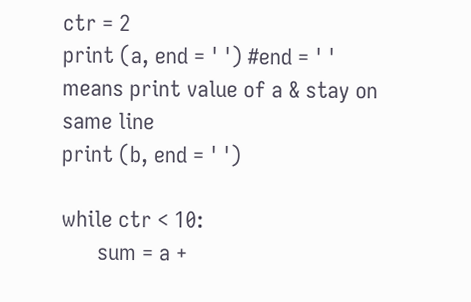ctr = 2
print (a, end = ' ') #end = ' ' means print value of a & stay on same line
print (b, end = ' ')

while ctr < 10:
      sum = a +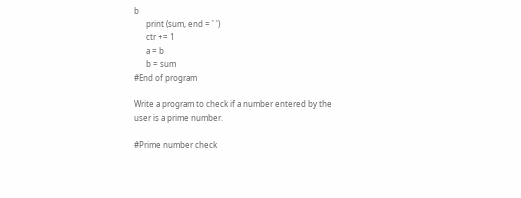b
      print (sum, end = ' ')
      ctr += 1
      a = b
      b = sum
#End of program

Write a program to check if a number entered by the user is a prime number.

#Prime number check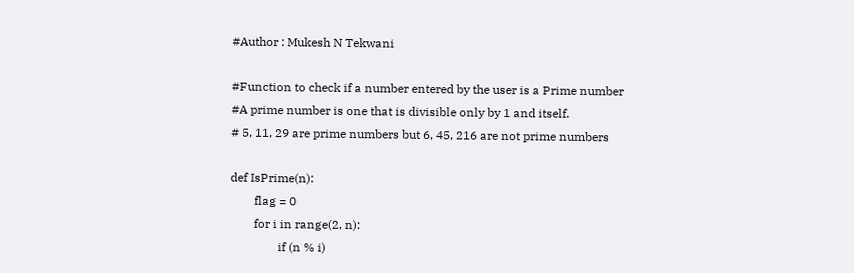#Author : Mukesh N Tekwani

#Function to check if a number entered by the user is a Prime number
#A prime number is one that is divisible only by 1 and itself.
# 5, 11, 29 are prime numbers but 6, 45, 216 are not prime numbers

def IsPrime(n):
        flag = 0
        for i in range(2, n):
                if (n % i)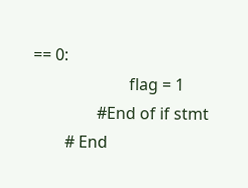== 0:
                        flag = 1
                #End of if stmt
        # End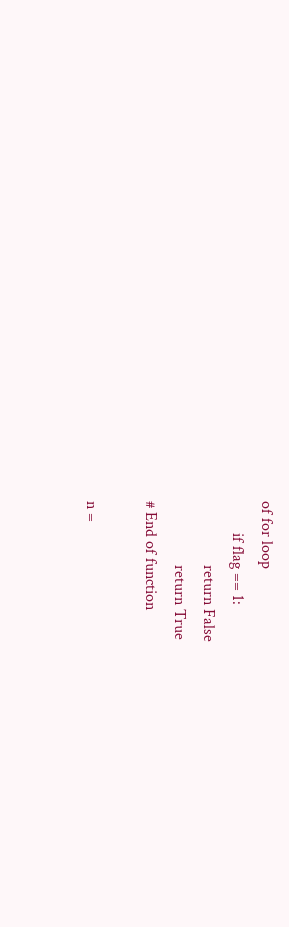of for loop
        if flag == 1:
                return False
                return True
# End of function

n =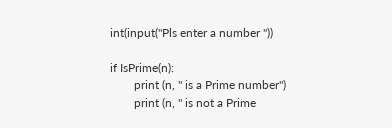int(input("Pls enter a number "))

if IsPrime(n):
        print (n, " is a Prime number")
        print (n, " is not a Prime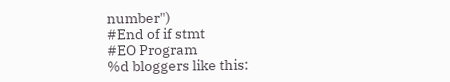number")
#End of if stmt
#EO Program
%d bloggers like this: